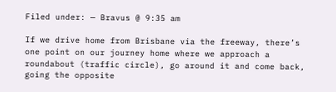Filed under: — Bravus @ 9:35 am

If we drive home from Brisbane via the freeway, there’s one point on our journey home where we approach a roundabout (traffic circle), go around it and come back, going the opposite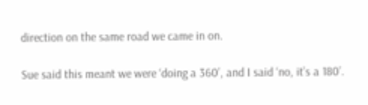direction on the same road we came in on.

Sue said this meant we were ‘doing a 360’, and I said ‘no, it’s a 180’.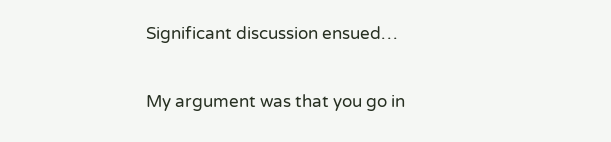Significant discussion ensued…

My argument was that you go in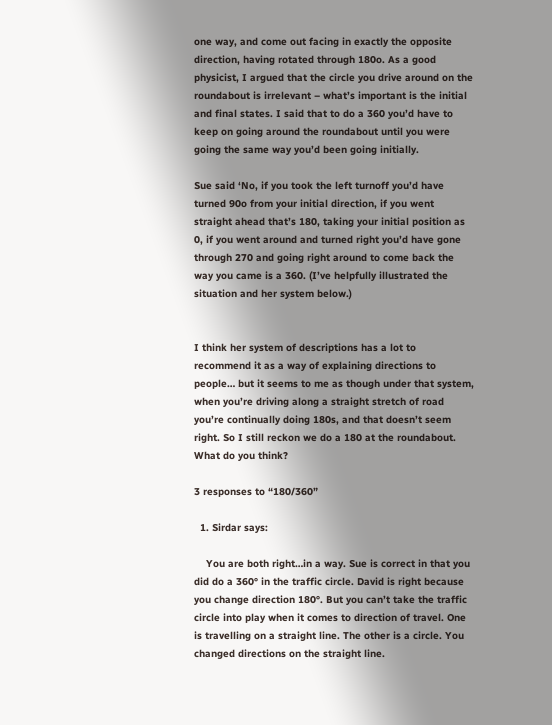one way, and come out facing in exactly the opposite direction, having rotated through 180o. As a good physicist, I argued that the circle you drive around on the roundabout is irrelevant – what’s important is the initial and final states. I said that to do a 360 you’d have to keep on going around the roundabout until you were going the same way you’d been going initially.

Sue said ‘No, if you took the left turnoff you’d have turned 90o from your initial direction, if you went straight ahead that’s 180, taking your initial position as 0, if you went around and turned right you’d have gone through 270 and going right around to come back the way you came is a 360. (I’ve helpfully illustrated the situation and her system below.)


I think her system of descriptions has a lot to recommend it as a way of explaining directions to people… but it seems to me as though under that system, when you’re driving along a straight stretch of road you’re continually doing 180s, and that doesn’t seem right. So I still reckon we do a 180 at the roundabout. What do you think?

3 responses to “180/360”

  1. Sirdar says:

    You are both right…in a way. Sue is correct in that you did do a 360° in the traffic circle. David is right because you change direction 180°. But you can’t take the traffic circle into play when it comes to direction of travel. One is travelling on a straight line. The other is a circle. You changed directions on the straight line.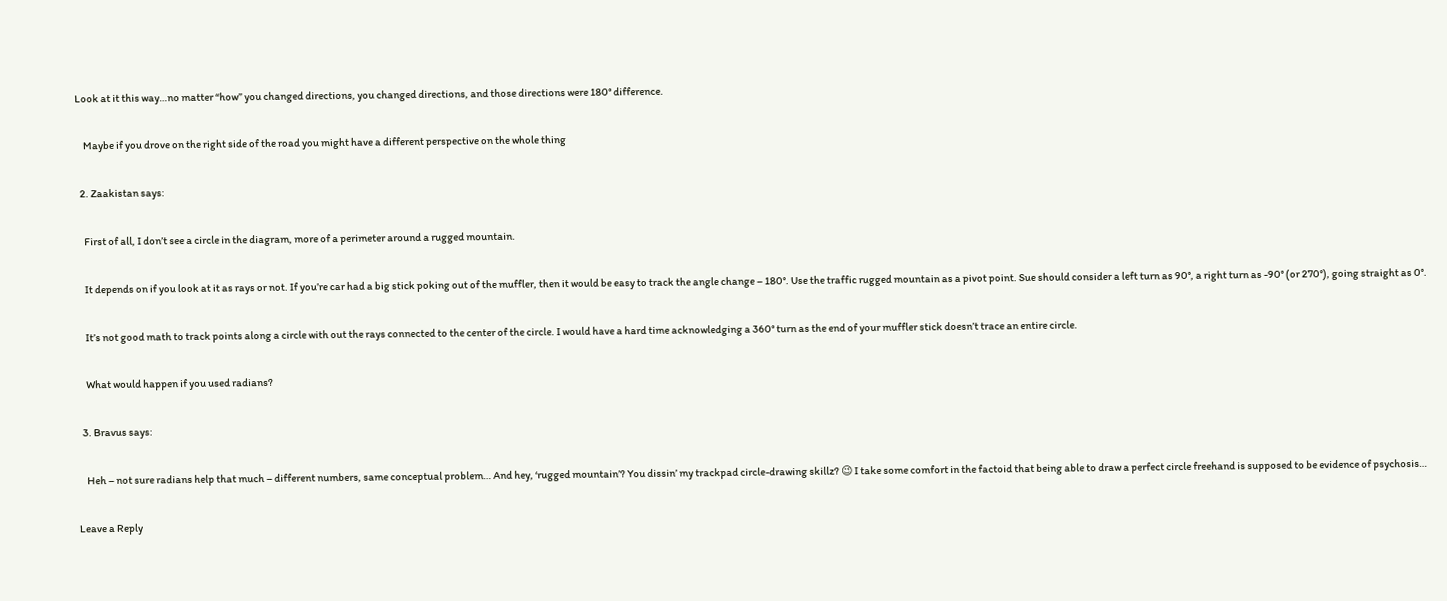Look at it this way…no matter “how” you changed directions, you changed directions, and those directions were 180° difference.

    Maybe if you drove on the right side of the road you might have a different perspective on the whole thing

  2. Zaakistan says:

    First of all, I don’t see a circle in the diagram, more of a perimeter around a rugged mountain.

    It depends on if you look at it as rays or not. If you’re car had a big stick poking out of the muffler, then it would be easy to track the angle change – 180°. Use the traffic rugged mountain as a pivot point. Sue should consider a left turn as 90°, a right turn as -90° (or 270°), going straight as 0°.

    It’s not good math to track points along a circle with out the rays connected to the center of the circle. I would have a hard time acknowledging a 360° turn as the end of your muffler stick doesn’t trace an entire circle.

    What would happen if you used radians?

  3. Bravus says:

    Heh – not sure radians help that much – different numbers, same conceptual problem… And hey, ‘rugged mountain’? You dissin’ my trackpad circle-drawing skillz? 😉 I take some comfort in the factoid that being able to draw a perfect circle freehand is supposed to be evidence of psychosis…

Leave a Reply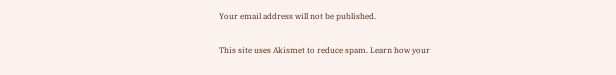Your email address will not be published.

This site uses Akismet to reduce spam. Learn how your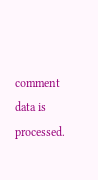comment data is processed.